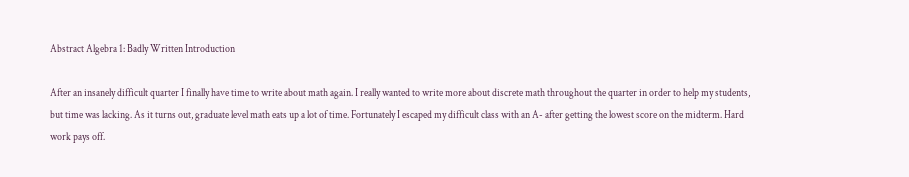Abstract Algebra 1: Badly Written Introduction

After an insanely difficult quarter I finally have time to write about math again. I really wanted to write more about discrete math throughout the quarter in order to help my students, but time was lacking. As it turns out, graduate level math eats up a lot of time. Fortunately I escaped my difficult class with an A- after getting the lowest score on the midterm. Hard work pays off.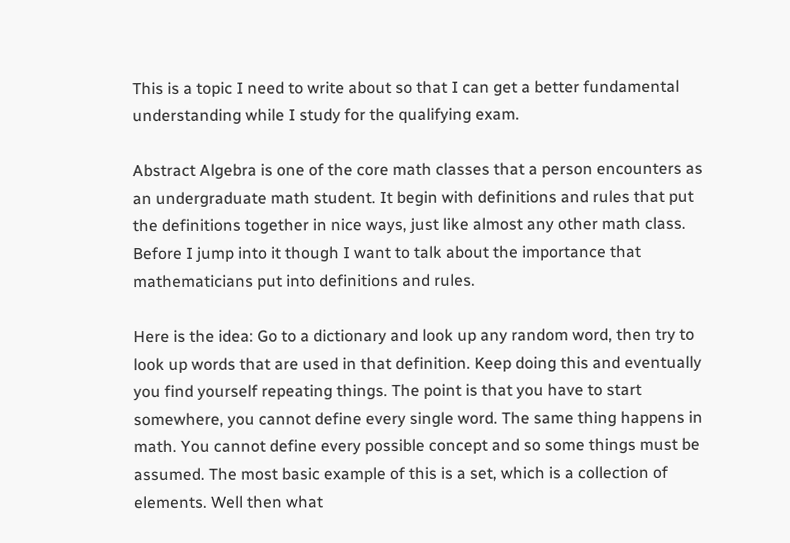This is a topic I need to write about so that I can get a better fundamental understanding while I study for the qualifying exam.

Abstract Algebra is one of the core math classes that a person encounters as an undergraduate math student. It begin with definitions and rules that put the definitions together in nice ways, just like almost any other math class. Before I jump into it though I want to talk about the importance that mathematicians put into definitions and rules.

Here is the idea: Go to a dictionary and look up any random word, then try to look up words that are used in that definition. Keep doing this and eventually you find yourself repeating things. The point is that you have to start somewhere, you cannot define every single word. The same thing happens in math. You cannot define every possible concept and so some things must be assumed. The most basic example of this is a set, which is a collection of elements. Well then what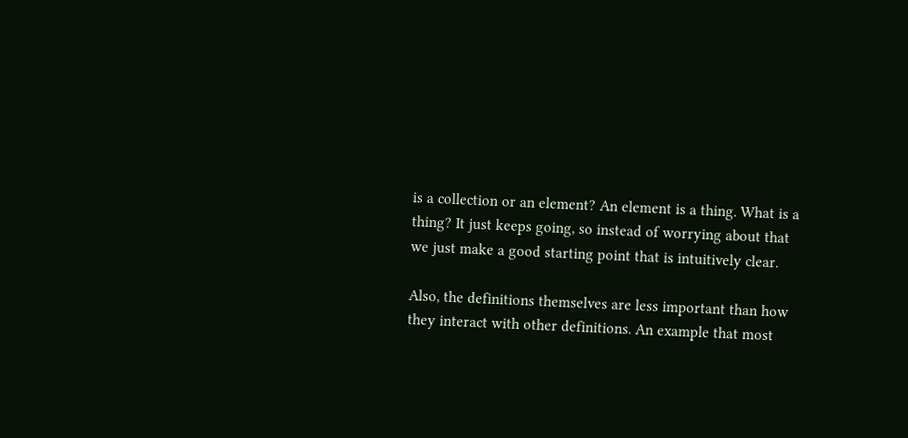is a collection or an element? An element is a thing. What is a thing? It just keeps going, so instead of worrying about that we just make a good starting point that is intuitively clear.

Also, the definitions themselves are less important than how they interact with other definitions. An example that most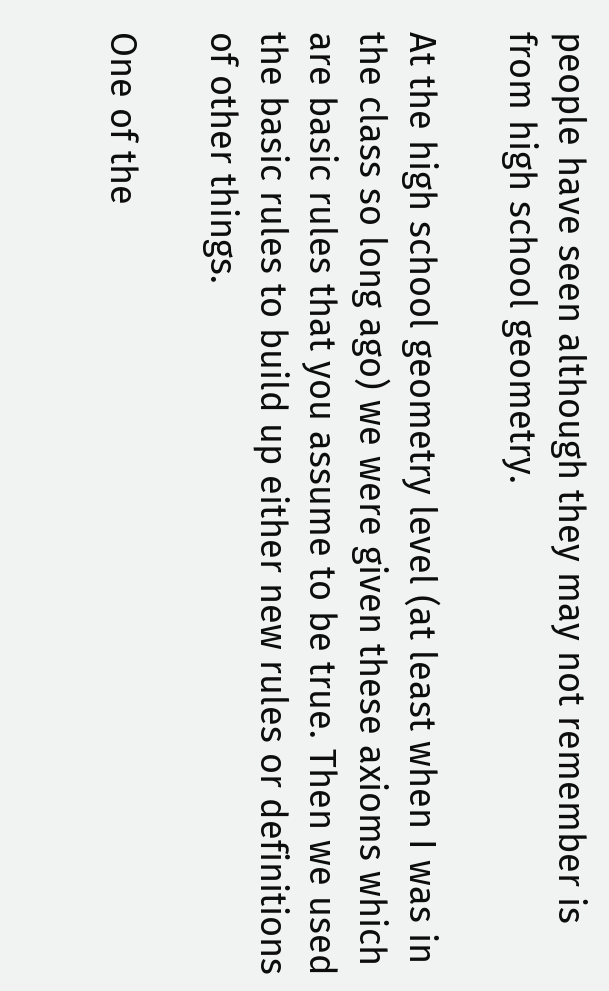people have seen although they may not remember is from high school geometry.

At the high school geometry level (at least when I was in the class so long ago) we were given these axioms which are basic rules that you assume to be true. Then we used the basic rules to build up either new rules or definitions of other things.

One of the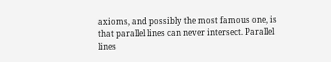axioms, and possibly the most famous one, is that parallel lines can never intersect. Parallel lines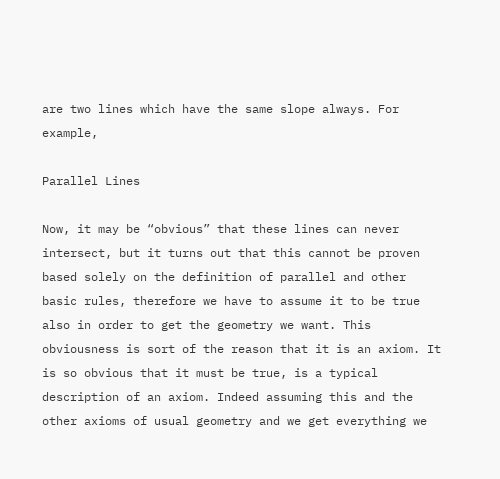are two lines which have the same slope always. For example,

Parallel Lines

Now, it may be “obvious” that these lines can never intersect, but it turns out that this cannot be proven based solely on the definition of parallel and other basic rules, therefore we have to assume it to be true also in order to get the geometry we want. This obviousness is sort of the reason that it is an axiom. It is so obvious that it must be true, is a typical description of an axiom. Indeed assuming this and the other axioms of usual geometry and we get everything we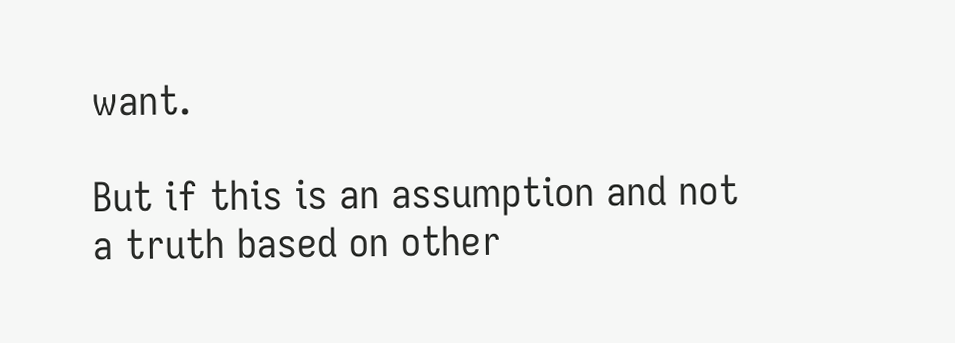want.

But if this is an assumption and not a truth based on other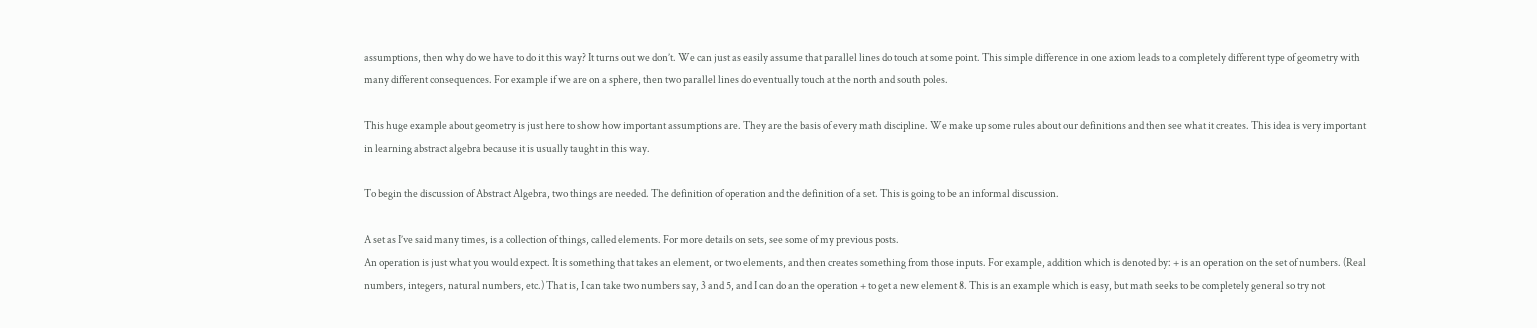assumptions, then why do we have to do it this way? It turns out we don’t. We can just as easily assume that parallel lines do touch at some point. This simple difference in one axiom leads to a completely different type of geometry with many different consequences. For example if we are on a sphere, then two parallel lines do eventually touch at the north and south poles.

This huge example about geometry is just here to show how important assumptions are. They are the basis of every math discipline. We make up some rules about our definitions and then see what it creates. This idea is very important in learning abstract algebra because it is usually taught in this way.

To begin the discussion of Abstract Algebra, two things are needed. The definition of operation and the definition of a set. This is going to be an informal discussion.

A set as I’ve said many times, is a collection of things, called elements. For more details on sets, see some of my previous posts.
An operation is just what you would expect. It is something that takes an element, or two elements, and then creates something from those inputs. For example, addition which is denoted by: + is an operation on the set of numbers. (Real numbers, integers, natural numbers, etc.) That is, I can take two numbers say, 3 and 5, and I can do an the operation + to get a new element 8. This is an example which is easy, but math seeks to be completely general so try not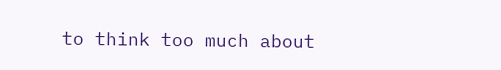to think too much about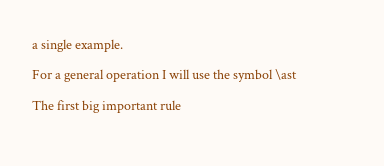a single example.

For a general operation I will use the symbol \ast

The first big important rule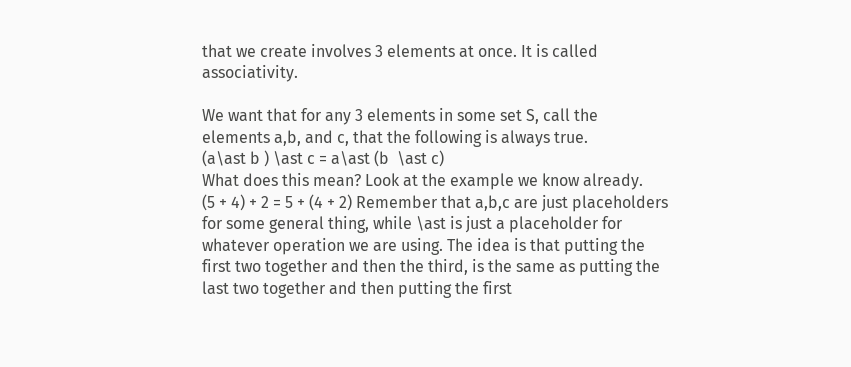that we create involves 3 elements at once. It is called associativity.

We want that for any 3 elements in some set S, call the elements a,b, and c, that the following is always true.
(a\ast b ) \ast c = a\ast (b  \ast c)
What does this mean? Look at the example we know already.
(5 + 4) + 2 = 5 + (4 + 2) Remember that a,b,c are just placeholders for some general thing, while \ast is just a placeholder for whatever operation we are using. The idea is that putting the first two together and then the third, is the same as putting the last two together and then putting the first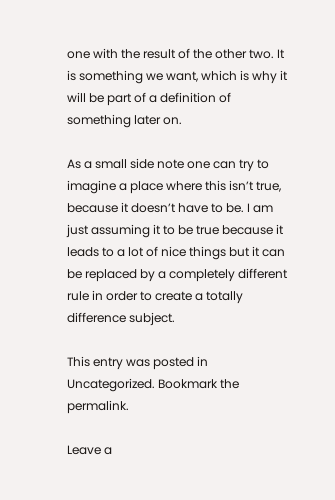one with the result of the other two. It is something we want, which is why it will be part of a definition of something later on.

As a small side note one can try to imagine a place where this isn’t true, because it doesn’t have to be. I am just assuming it to be true because it leads to a lot of nice things but it can be replaced by a completely different rule in order to create a totally difference subject.

This entry was posted in Uncategorized. Bookmark the permalink.

Leave a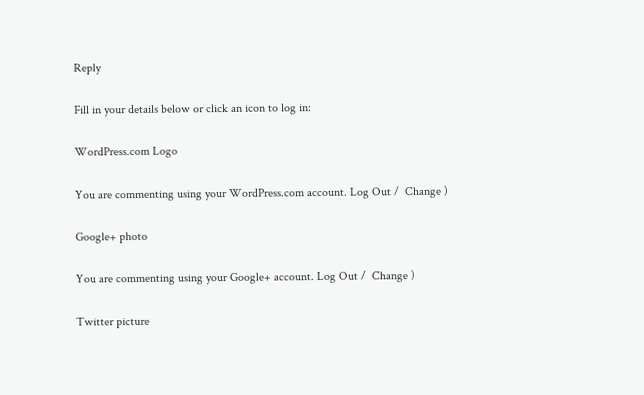Reply

Fill in your details below or click an icon to log in:

WordPress.com Logo

You are commenting using your WordPress.com account. Log Out /  Change )

Google+ photo

You are commenting using your Google+ account. Log Out /  Change )

Twitter picture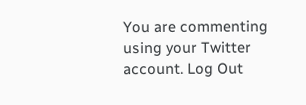You are commenting using your Twitter account. Log Out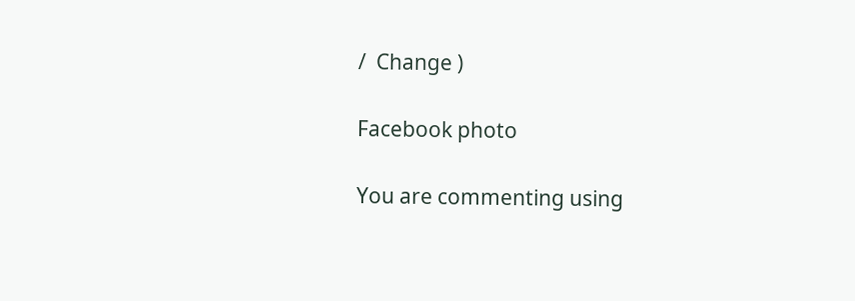/  Change )

Facebook photo

You are commenting using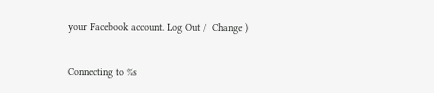your Facebook account. Log Out /  Change )


Connecting to %s